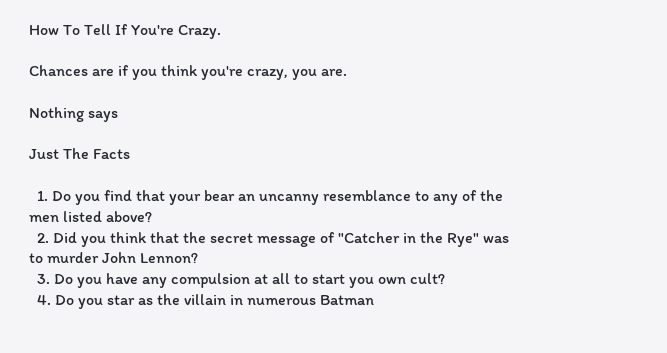How To Tell If You're Crazy.

Chances are if you think you're crazy, you are.

Nothing says

Just The Facts

  1. Do you find that your bear an uncanny resemblance to any of the men listed above?
  2. Did you think that the secret message of "Catcher in the Rye" was to murder John Lennon?
  3. Do you have any compulsion at all to start you own cult?
  4. Do you star as the villain in numerous Batman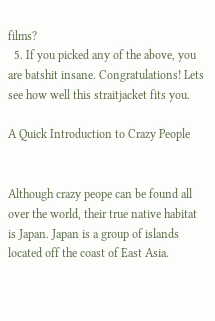films?
  5. If you picked any of the above, you are batshit insane. Congratulations! Lets see how well this straitjacket fits you.

A Quick Introduction to Crazy People


Although crazy peope can be found all over the world, their true native habitat is Japan. Japan is a group of islands located off the coast of East Asia.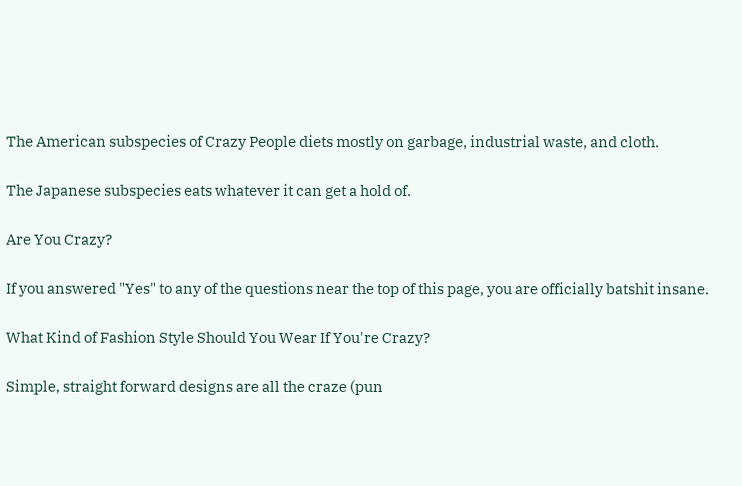The American subspecies of Crazy People diets mostly on garbage, industrial waste, and cloth.

The Japanese subspecies eats whatever it can get a hold of.

Are You Crazy?

If you answered "Yes" to any of the questions near the top of this page, you are officially batshit insane.

What Kind of Fashion Style Should You Wear If You're Crazy?

Simple, straight forward designs are all the craze (pun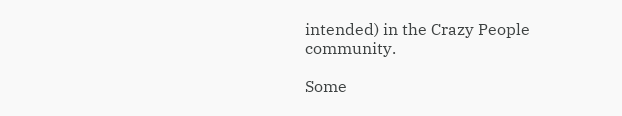intended) in the Crazy People community.

Some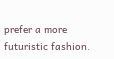prefer a more futuristic fashion.